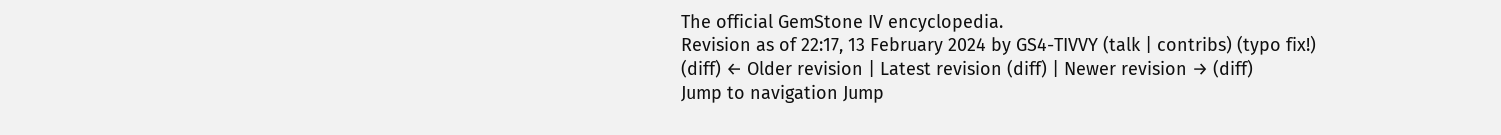The official GemStone IV encyclopedia.
Revision as of 22:17, 13 February 2024 by GS4-TIVVY (talk | contribs) (typo fix!)
(diff) ← Older revision | Latest revision (diff) | Newer revision → (diff)
Jump to navigation Jump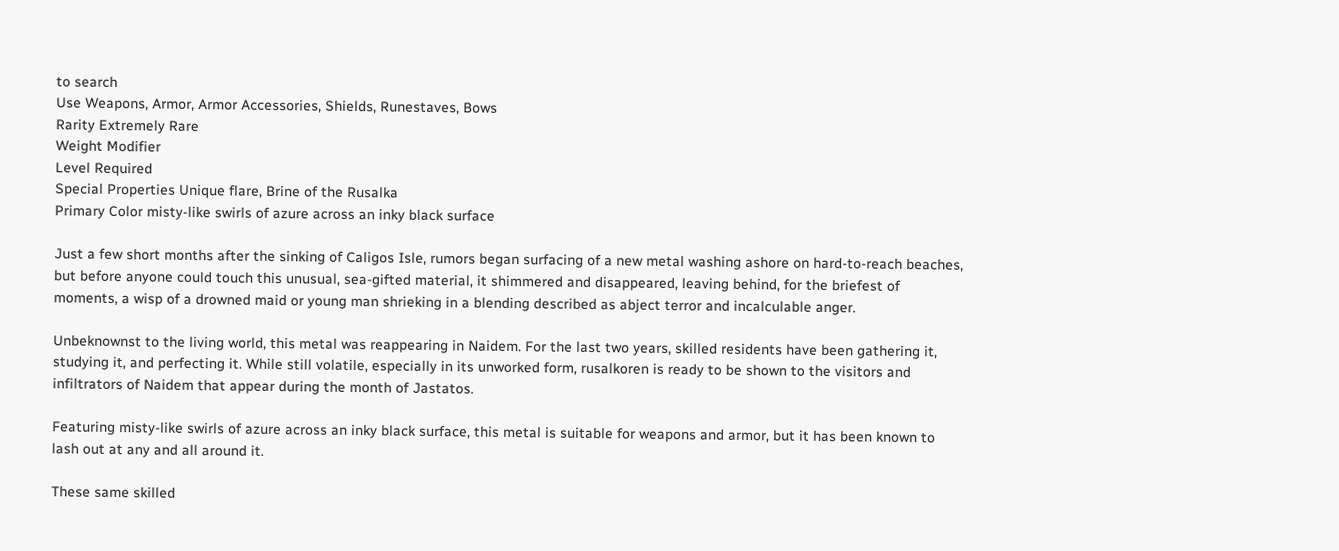to search
Use Weapons, Armor, Armor Accessories, Shields, Runestaves, Bows
Rarity Extremely Rare
Weight Modifier
Level Required
Special Properties Unique flare, Brine of the Rusalka
Primary Color misty-like swirls of azure across an inky black surface

Just a few short months after the sinking of Caligos Isle, rumors began surfacing of a new metal washing ashore on hard-to-reach beaches, but before anyone could touch this unusual, sea-gifted material, it shimmered and disappeared, leaving behind, for the briefest of moments, a wisp of a drowned maid or young man shrieking in a blending described as abject terror and incalculable anger.

Unbeknownst to the living world, this metal was reappearing in Naidem. For the last two years, skilled residents have been gathering it, studying it, and perfecting it. While still volatile, especially in its unworked form, rusalkoren is ready to be shown to the visitors and infiltrators of Naidem that appear during the month of Jastatos.

Featuring misty-like swirls of azure across an inky black surface, this metal is suitable for weapons and armor, but it has been known to lash out at any and all around it.

These same skilled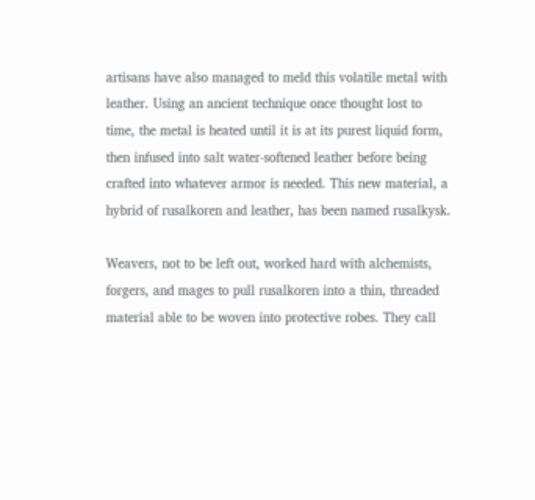artisans have also managed to meld this volatile metal with leather. Using an ancient technique once thought lost to time, the metal is heated until it is at its purest liquid form, then infused into salt water-softened leather before being crafted into whatever armor is needed. This new material, a hybrid of rusalkoren and leather, has been named rusalkysk.

Weavers, not to be left out, worked hard with alchemists, forgers, and mages to pull rusalkoren into a thin, threaded material able to be woven into protective robes. They call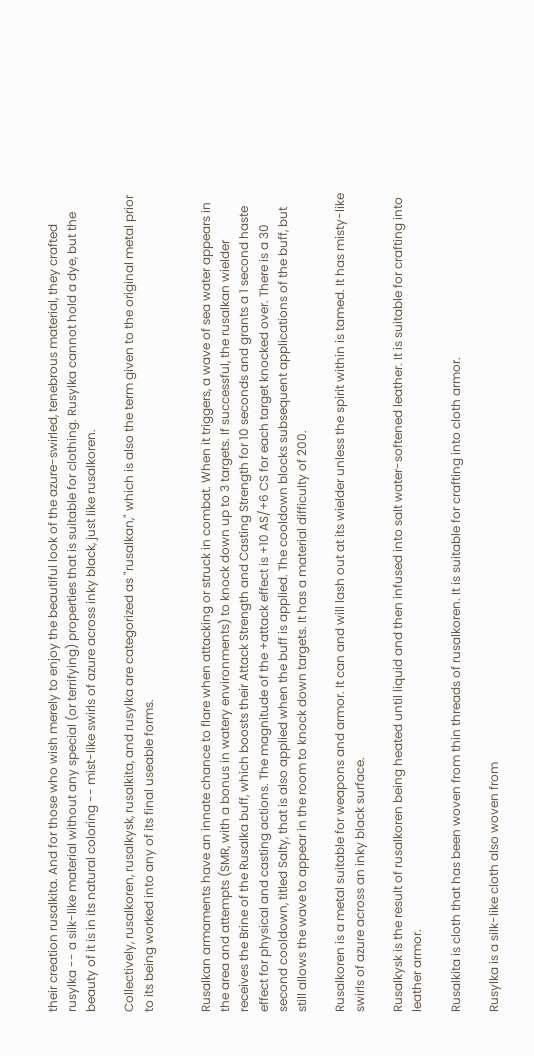their creation rusalkita. And for those who wish merely to enjoy the beautiful look of the azure-swirled, tenebrous material, they crafted rusylka -- a silk-like material without any special (or terrifying) properties that is suitable for clothing. Rusylka cannot hold a dye, but the beauty of it is in its natural coloring -- mist-like swirls of azure across inky black, just like rusalkoren.

Collectively, rusalkoren, rusalkysk, rusalkita, and rusylka are categorized as "rusalkan," which is also the term given to the original metal prior to its being worked into any of its final useable forms.


Rusalkan armaments have an innate chance to flare when attacking or struck in combat. When it triggers, a wave of sea water appears in the area and attempts (SMR, with a bonus in watery environments) to knock down up to 3 targets. If successful, the rusalkan wielder receives the Brine of the Rusalka buff, which boosts their Attack Strength and Casting Strength for 10 seconds and grants a 1 second haste effect for physical and casting actions. The magnitude of the +attack effect is +10 AS/+6 CS for each target knocked over. There is a 30 second cooldown, titled Salty, that is also applied when the buff is applied. The cooldown blocks subsequent applications of the buff, but still allows the wave to appear in the room to knock down targets. It has a material difficulty of 200.

Rusalkoren is a metal suitable for weapons and armor. It can and will lash out at its wielder unless the spirit within is tamed. It has misty-like swirls of azure across an inky black surface.

Rusalkysk is the result of rusalkoren being heated until liquid and then infused into salt water-softened leather. It is suitable for crafting into leather armor.

Rusalkita is cloth that has been woven from thin threads of rusalkoren. It is suitable for crafting into cloth armor.

Rusylka is a silk-like cloth also woven from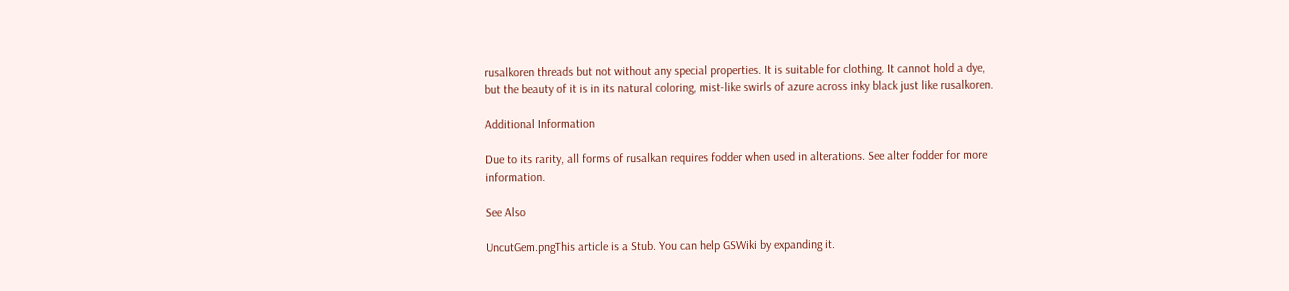rusalkoren threads but not without any special properties. It is suitable for clothing. It cannot hold a dye, but the beauty of it is in its natural coloring, mist-like swirls of azure across inky black just like rusalkoren.

Additional Information

Due to its rarity, all forms of rusalkan requires fodder when used in alterations. See alter fodder for more information.

See Also

UncutGem.pngThis article is a Stub. You can help GSWiki by expanding it.